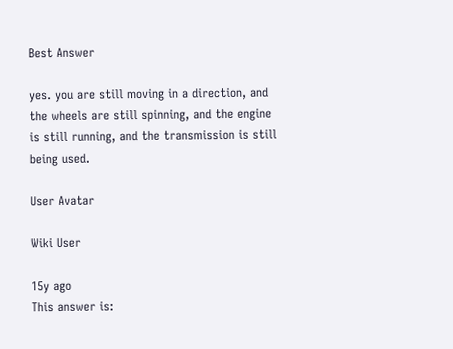Best Answer

yes. you are still moving in a direction, and the wheels are still spinning, and the engine is still running, and the transmission is still being used.

User Avatar

Wiki User

15y ago
This answer is: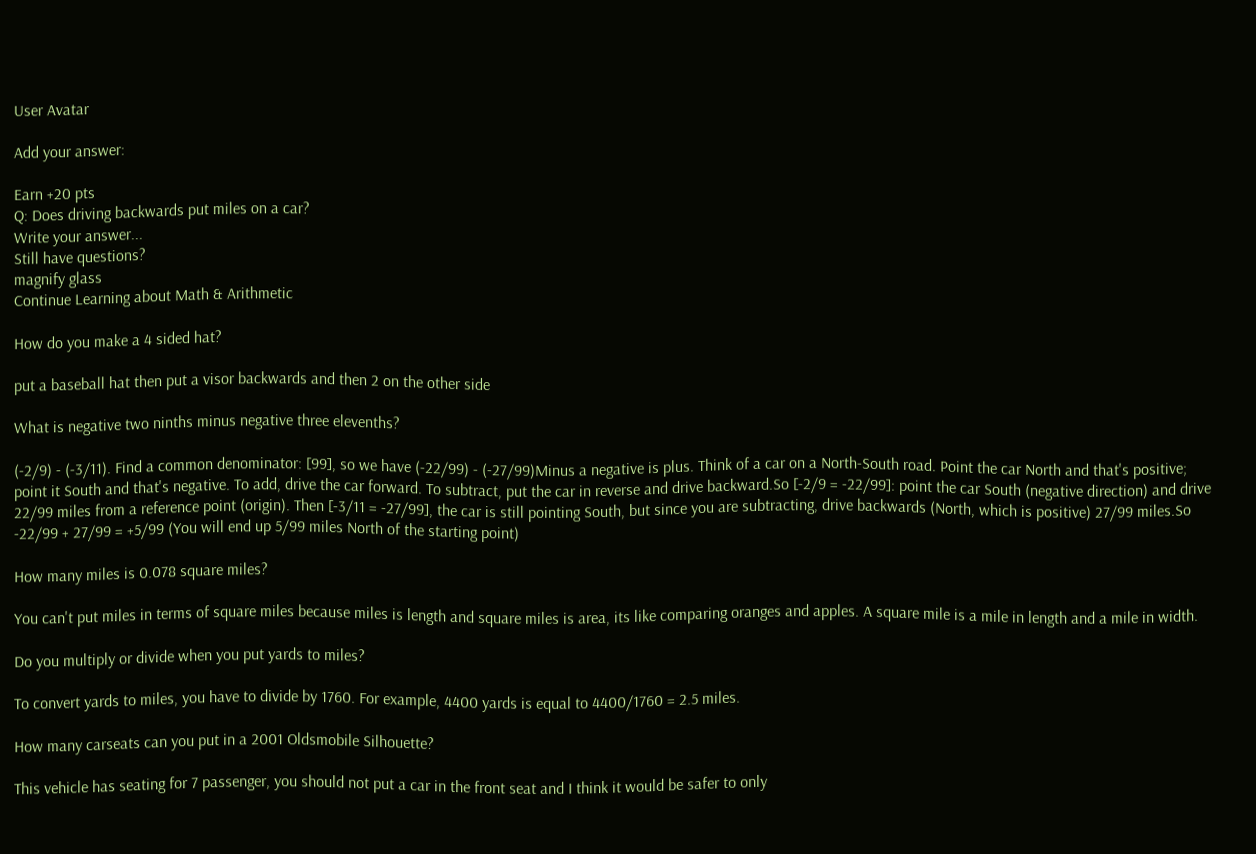User Avatar

Add your answer:

Earn +20 pts
Q: Does driving backwards put miles on a car?
Write your answer...
Still have questions?
magnify glass
Continue Learning about Math & Arithmetic

How do you make a 4 sided hat?

put a baseball hat then put a visor backwards and then 2 on the other side

What is negative two ninths minus negative three elevenths?

(-2/9) - (-3/11). Find a common denominator: [99], so we have (-22/99) - (-27/99)Minus a negative is plus. Think of a car on a North-South road. Point the car North and that's positive; point it South and that's negative. To add, drive the car forward. To subtract, put the car in reverse and drive backward.So [-2/9 = -22/99]: point the car South (negative direction) and drive 22/99 miles from a reference point (origin). Then [-3/11 = -27/99], the car is still pointing South, but since you are subtracting, drive backwards (North, which is positive) 27/99 miles.So -22/99 + 27/99 = +5/99 (You will end up 5/99 miles North of the starting point)

How many miles is 0.078 square miles?

You can't put miles in terms of square miles because miles is length and square miles is area, its like comparing oranges and apples. A square mile is a mile in length and a mile in width.

Do you multiply or divide when you put yards to miles?

To convert yards to miles, you have to divide by 1760. For example, 4400 yards is equal to 4400/1760 = 2.5 miles.

How many carseats can you put in a 2001 Oldsmobile Silhouette?

This vehicle has seating for 7 passenger, you should not put a car in the front seat and I think it would be safer to only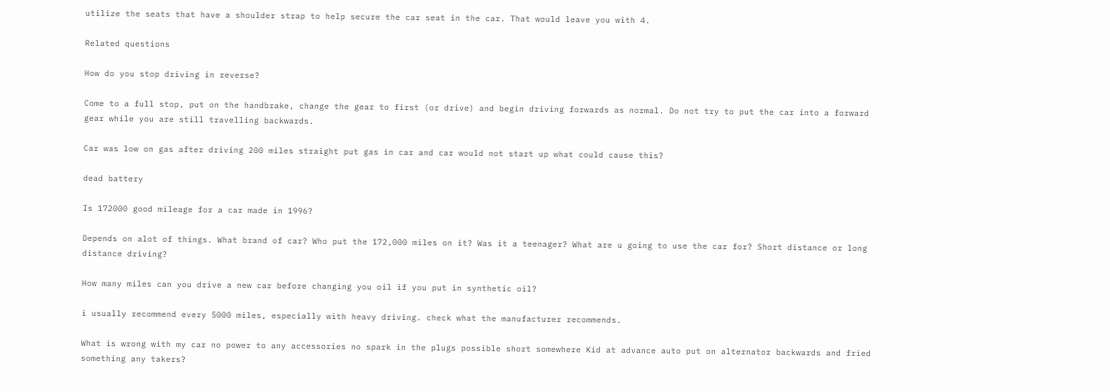utilize the seats that have a shoulder strap to help secure the car seat in the car. That would leave you with 4.

Related questions

How do you stop driving in reverse?

Come to a full stop, put on the handbrake, change the gear to first (or drive) and begin driving forwards as normal. Do not try to put the car into a forward gear while you are still travelling backwards.

Car was low on gas after driving 200 miles straight put gas in car and car would not start up what could cause this?

dead battery

Is 172000 good mileage for a car made in 1996?

Depends on alot of things. What brand of car? Who put the 172,000 miles on it? Was it a teenager? What are u going to use the car for? Short distance or long distance driving?

How many miles can you drive a new car before changing you oil if you put in synthetic oil?

i usually recommend every 5000 miles, especially with heavy driving. check what the manufacturer recommends.

What is wrong with my car no power to any accessories no spark in the plugs possible short somewhere Kid at advance auto put on alternator backwards and fried something any takers?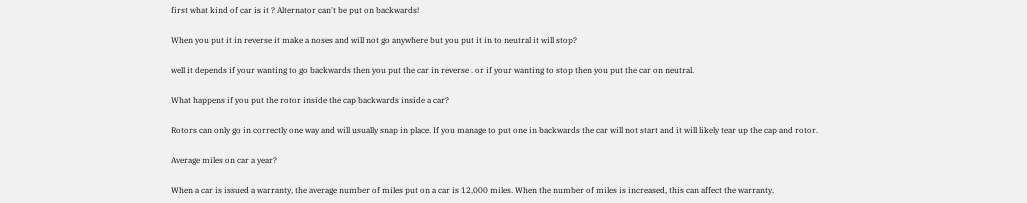first what kind of car is it ? Alternator can't be put on backwards!

When you put it in reverse it make a noses and will not go anywhere but you put it in to neutral it will stop?

well it depends if your wanting to go backwards then you put the car in reverse . or if your wanting to stop then you put the car on neutral.

What happens if you put the rotor inside the cap backwards inside a car?

Rotors can only go in correctly one way and will usually snap in place. If you manage to put one in backwards the car will not start and it will likely tear up the cap and rotor.

Average miles on car a year?

When a car is issued a warranty, the average number of miles put on a car is 12,000 miles. When the number of miles is increased, this can affect the warranty.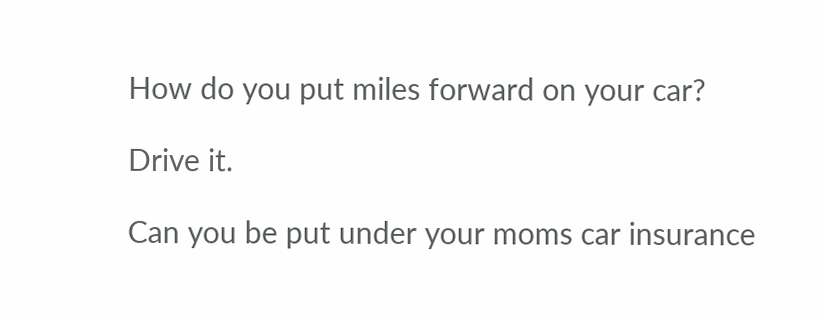How do you put miles forward on your car?

Drive it.

Can you be put under your moms car insurance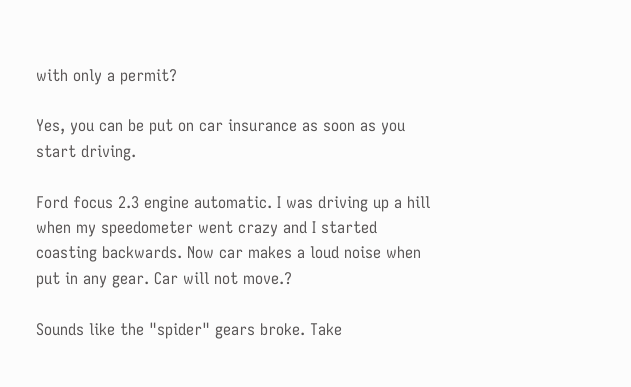with only a permit?

Yes, you can be put on car insurance as soon as you start driving.

Ford focus 2.3 engine automatic. I was driving up a hill when my speedometer went crazy and I started coasting backwards. Now car makes a loud noise when put in any gear. Car will not move.?

Sounds like the "spider" gears broke. Take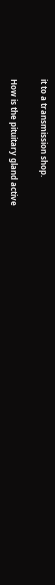it to a transmission shop.

How is the pituitary gland active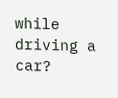while driving a car?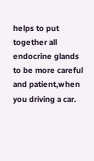helps to put together all endocrine glands to be more careful and patient,when you driving a car.